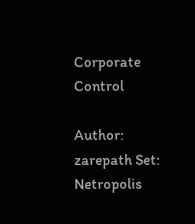Corporate Control

Author: zarepath Set: Netropolis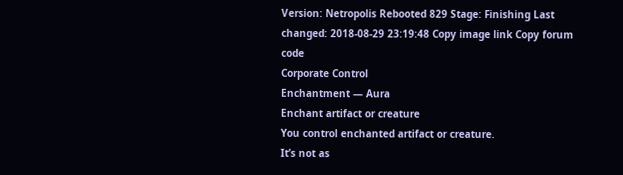Version: Netropolis Rebooted 829 Stage: Finishing Last changed: 2018-08-29 23:19:48 Copy image link Copy forum code
Corporate Control
Enchantment — Aura
Enchant artifact or creature
You control enchanted artifact or creature.
It’s not as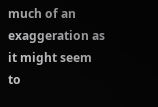much of an exaggeration as it might seem to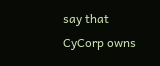say that CyCorp owns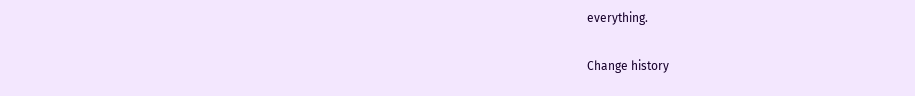everything.

Change history